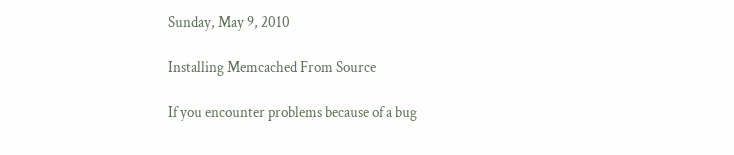Sunday, May 9, 2010

Installing Memcached From Source

If you encounter problems because of a bug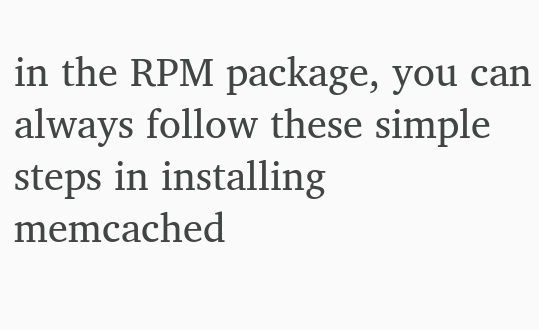in the RPM package, you can always follow these simple steps in installing memcached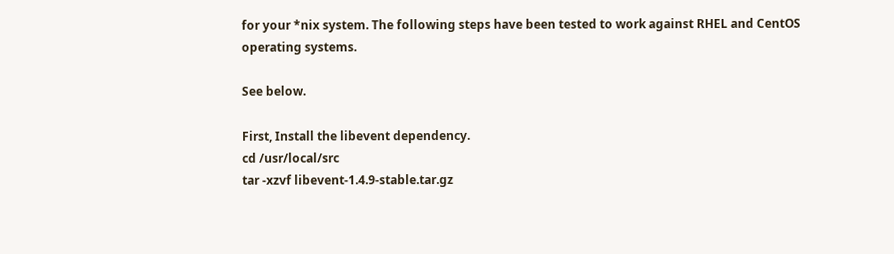for your *nix system. The following steps have been tested to work against RHEL and CentOS operating systems.

See below.

First, Install the libevent dependency.
cd /usr/local/src
tar -xzvf libevent-1.4.9-stable.tar.gz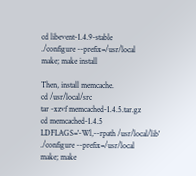cd libevent-1.4.9-stable
./configure --prefix=/usr/local
make; make install

Then, install memcache.
cd /usr/local/src
tar -xzvf memcached-1.4.5.tar.gz
cd memcached-1.4.5
LDFLAGS='-Wl,--rpath /usr/local/lib' ./configure --prefix=/usr/local
make; make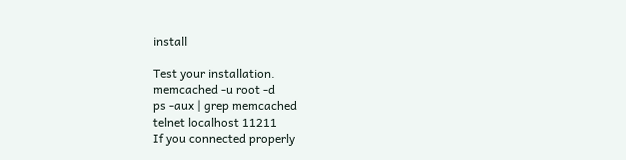install

Test your installation.
memcached -u root -d
ps -aux | grep memcached
telnet localhost 11211
If you connected properly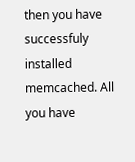then you have successfuly installed memcached. All you have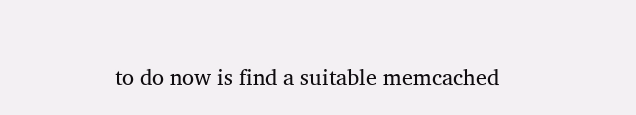to do now is find a suitable memcached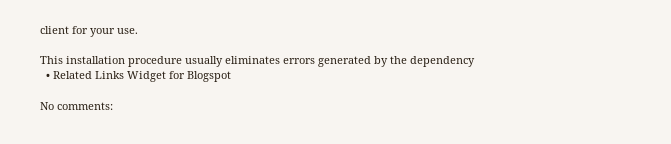client for your use.

This installation procedure usually eliminates errors generated by the dependency
  • Related Links Widget for Blogspot

No comments: